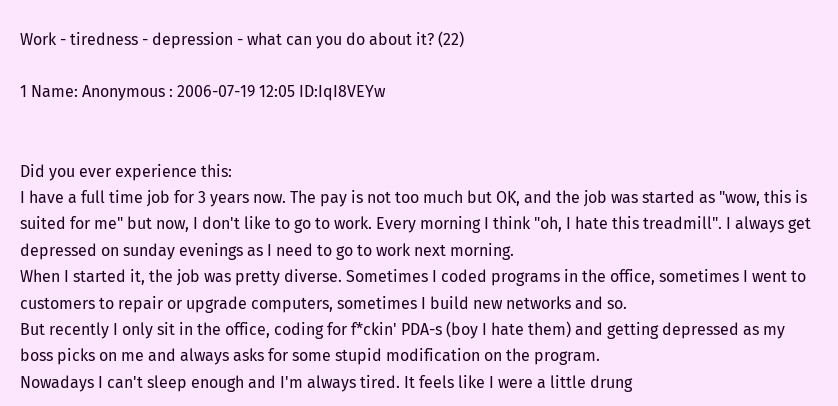Work - tiredness - depression - what can you do about it? (22)

1 Name: Anonymous : 2006-07-19 12:05 ID:IqI8VEYw


Did you ever experience this:
I have a full time job for 3 years now. The pay is not too much but OK, and the job was started as "wow, this is suited for me" but now, I don't like to go to work. Every morning I think "oh, I hate this treadmill". I always get depressed on sunday evenings as I need to go to work next morning.
When I started it, the job was pretty diverse. Sometimes I coded programs in the office, sometimes I went to customers to repair or upgrade computers, sometimes I build new networks and so.
But recently I only sit in the office, coding for f*ckin' PDA-s (boy I hate them) and getting depressed as my boss picks on me and always asks for some stupid modification on the program.
Nowadays I can't sleep enough and I'm always tired. It feels like I were a little drung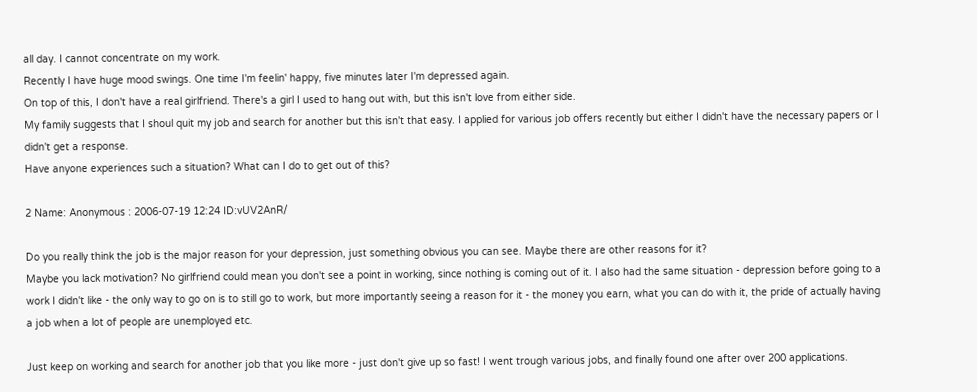all day. I cannot concentrate on my work.
Recently I have huge mood swings. One time I'm feelin' happy, five minutes later I'm depressed again.
On top of this, I don't have a real girlfriend. There's a girl I used to hang out with, but this isn't love from either side.
My family suggests that I shoul quit my job and search for another but this isn't that easy. I applied for various job offers recently but either I didn't have the necessary papers or I didn't get a response.
Have anyone experiences such a situation? What can I do to get out of this?

2 Name: Anonymous : 2006-07-19 12:24 ID:vUV2AnR/

Do you really think the job is the major reason for your depression, just something obvious you can see. Maybe there are other reasons for it?
Maybe you lack motivation? No girlfriend could mean you don't see a point in working, since nothing is coming out of it. I also had the same situation - depression before going to a work I didn't like - the only way to go on is to still go to work, but more importantly seeing a reason for it - the money you earn, what you can do with it, the pride of actually having a job when a lot of people are unemployed etc.

Just keep on working and search for another job that you like more - just don't give up so fast! I went trough various jobs, and finally found one after over 200 applications.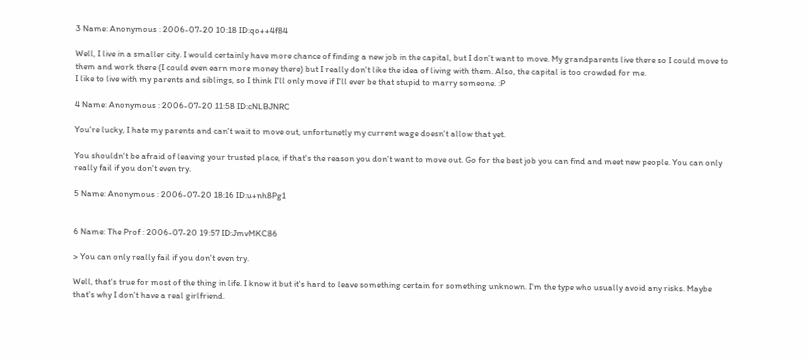3 Name: Anonymous : 2006-07-20 10:18 ID:qo++4f84

Well, I live in a smaller city. I would certainly have more chance of finding a new job in the capital, but I don't want to move. My grandparents live there so I could move to them and work there (I could even earn more money there) but I really don't like the idea of living with them. Also, the capital is too crowded for me.
I like to live with my parents and siblings, so I think I'll only move if I'll ever be that stupid to marry someone. :P

4 Name: Anonymous : 2006-07-20 11:58 ID:cNLBJNRC

You're lucky, I hate my parents and can't wait to move out, unfortunetly my current wage doesn't allow that yet.

You shouldn't be afraid of leaving your trusted place, if that's the reason you don't want to move out. Go for the best job you can find and meet new people. You can only really fail if you don't even try.

5 Name: Anonymous : 2006-07-20 18:16 ID:u+nh8Pg1


6 Name: The Prof : 2006-07-20 19:57 ID:JmvMKC86

> You can only really fail if you don't even try.

Well, that's true for most of the thing in life. I know it but it's hard to leave something certain for something unknown. I'm the type who usually avoid any risks. Maybe that's why I don't have a real girlfriend.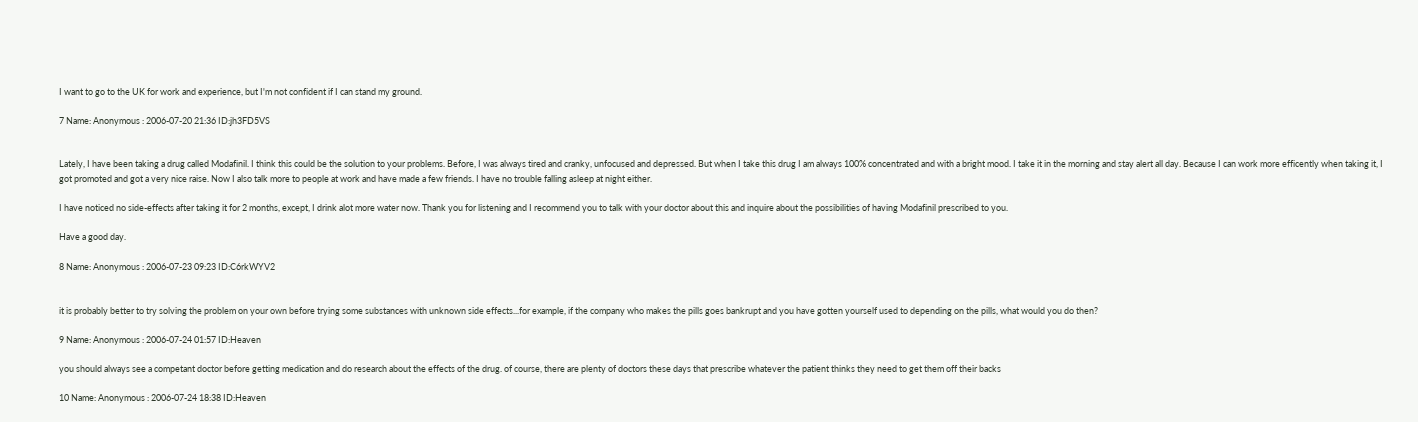I want to go to the UK for work and experience, but I'm not confident if I can stand my ground.

7 Name: Anonymous : 2006-07-20 21:36 ID:jh3FD5VS


Lately, I have been taking a drug called Modafinil. I think this could be the solution to your problems. Before, I was always tired and cranky, unfocused and depressed. But when I take this drug I am always 100% concentrated and with a bright mood. I take it in the morning and stay alert all day. Because I can work more efficently when taking it, I got promoted and got a very nice raise. Now I also talk more to people at work and have made a few friends. I have no trouble falling asleep at night either.

I have noticed no side-effects after taking it for 2 months, except, I drink alot more water now. Thank you for listening and I recommend you to talk with your doctor about this and inquire about the possibilities of having Modafinil prescribed to you.

Have a good day.

8 Name: Anonymous : 2006-07-23 09:23 ID:C6rkWYV2


it is probably better to try solving the problem on your own before trying some substances with unknown side effects...for example, if the company who makes the pills goes bankrupt and you have gotten yourself used to depending on the pills, what would you do then?

9 Name: Anonymous : 2006-07-24 01:57 ID:Heaven

you should always see a competant doctor before getting medication and do research about the effects of the drug. of course, there are plenty of doctors these days that prescribe whatever the patient thinks they need to get them off their backs

10 Name: Anonymous : 2006-07-24 18:38 ID:Heaven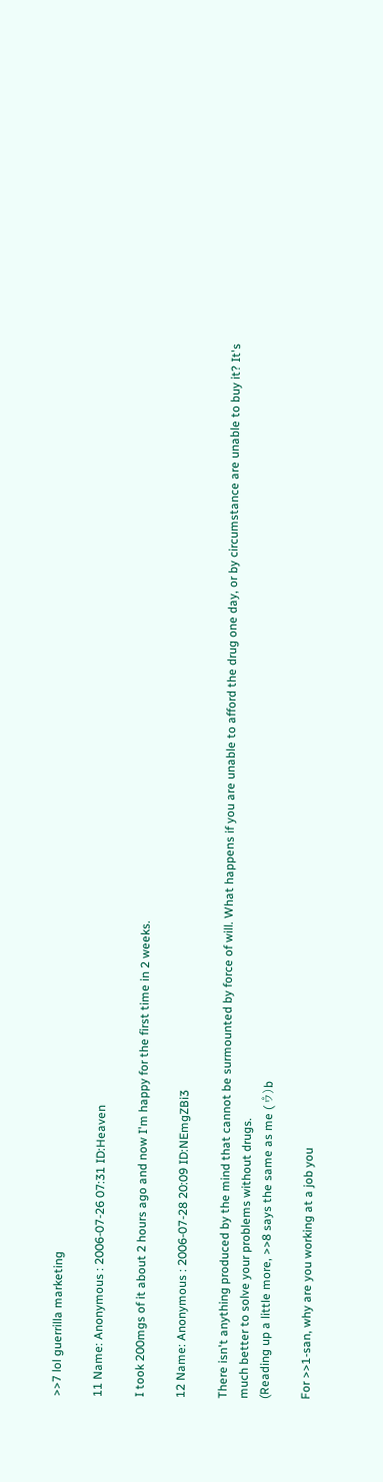>>7 lol guerrilla marketing

11 Name: Anonymous : 2006-07-26 07:31 ID:Heaven

I took 200mgs of it about 2 hours ago and now I'm happy for the first time in 2 weeks.

12 Name: Anonymous : 2006-07-28 20:09 ID:NEmgZBi3

There isn't anything produced by the mind that cannot be surmounted by force of will. What happens if you are unable to afford the drug one day, or by circumstance are unable to buy it? It's much better to solve your problems without drugs.
(Reading up a little more, >>8 says the same as me ( ヮ゚)b

For >>1-san, why are you working at a job you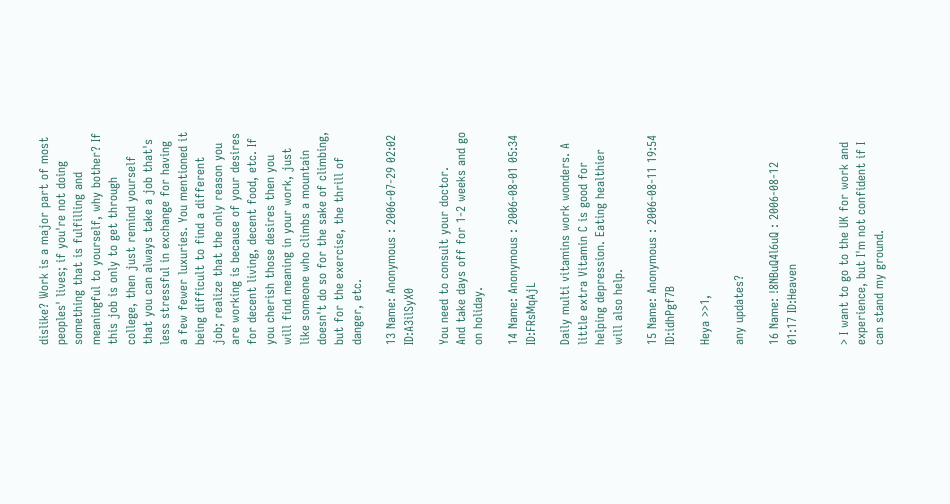dislike? Work is a major part of most peoples' lives; if you're not doing something that is fulfilling and meaningful to yourself, why bother? If this job is only to get through college, then just remind yourself that you can always take a job that's less stressful in exchange for having a few fewer luxuries. You mentioned it being difficult to find a different job; realize that the only reason you are working is because of your desires for decent living, decent food, etc. If you cherish those desires then you will find meaning in your work, just like someone who climbs a mountain doesn't do so for the sake of climbing, but for the exercise, the thrill of danger, etc.

13 Name: Anonymous : 2006-07-29 02:02 ID:A3ilSyX0

You need to consult your doctor.
And take days off for 1-2 weeks and go on holiday.

14 Name: Anonymous : 2006-08-01 05:34 ID:FRsMqAjL

Daily multi vitamins work wonders. A little extra Vitamin C is good for helping depression. Eating healthier will also help.

15 Name: Anonymous : 2006-08-11 19:54 ID:idhPgf7B

Heya >>1,

any updates?

16 Name: !8NBuQ4l6uQ : 2006-08-12 01:17 ID:Heaven


> I want to go to the UK for work and experience, but I'm not confident if I can stand my ground.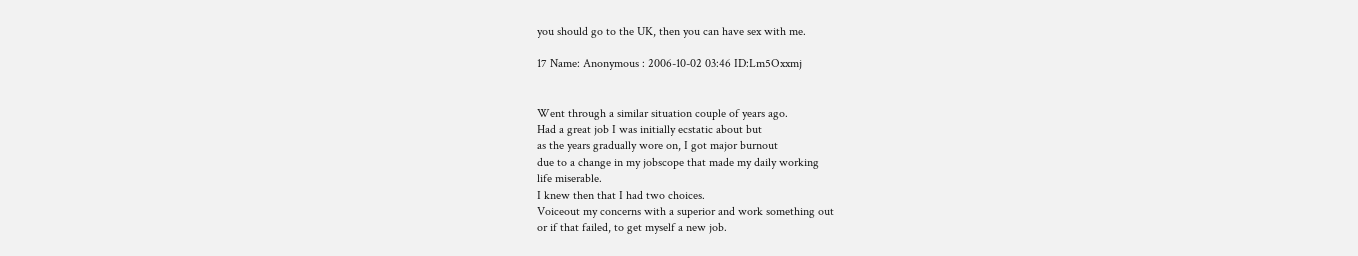you should go to the UK, then you can have sex with me.

17 Name: Anonymous : 2006-10-02 03:46 ID:Lm5Oxxmj


Went through a similar situation couple of years ago.
Had a great job I was initially ecstatic about but
as the years gradually wore on, I got major burnout
due to a change in my jobscope that made my daily working
life miserable.
I knew then that I had two choices.
Voiceout my concerns with a superior and work something out
or if that failed, to get myself a new job.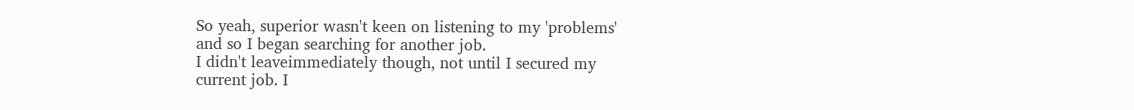So yeah, superior wasn't keen on listening to my 'problems'
and so I began searching for another job.
I didn't leaveimmediately though, not until I secured my
current job. I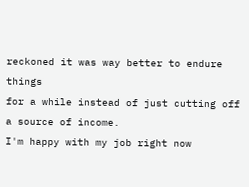reckoned it was way better to endure things
for a while instead of just cutting off a source of income.
I'm happy with my job right now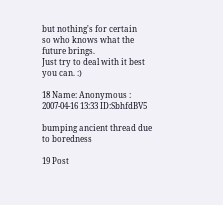but nothing's for certain
so who knows what the future brings.
Just try to deal with it best you can. :)

18 Name: Anonymous : 2007-04-16 13:33 ID:SbhfdBV5

bumping ancient thread due to boredness

19 Post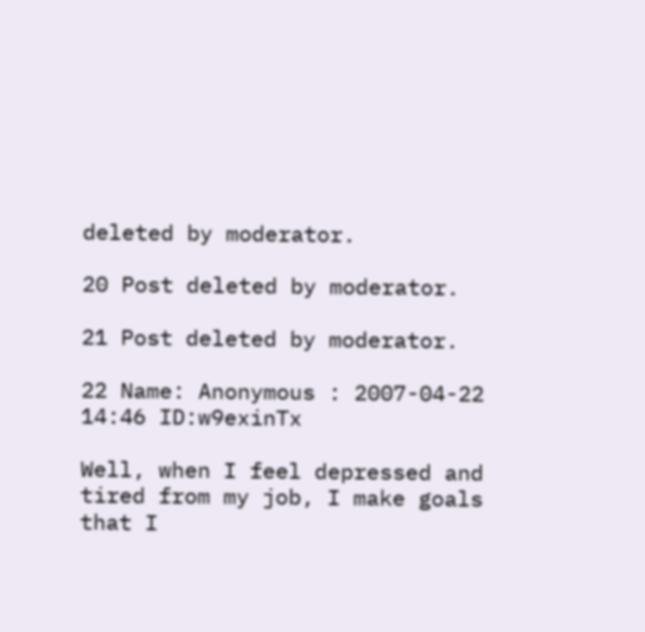deleted by moderator.

20 Post deleted by moderator.

21 Post deleted by moderator.

22 Name: Anonymous : 2007-04-22 14:46 ID:w9exinTx

Well, when I feel depressed and tired from my job, I make goals that I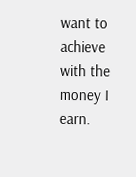want to achieve with the money I earn.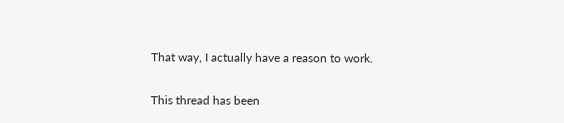That way, I actually have a reason to work.

This thread has been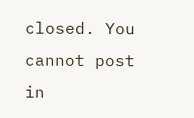closed. You cannot post in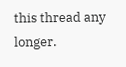this thread any longer.